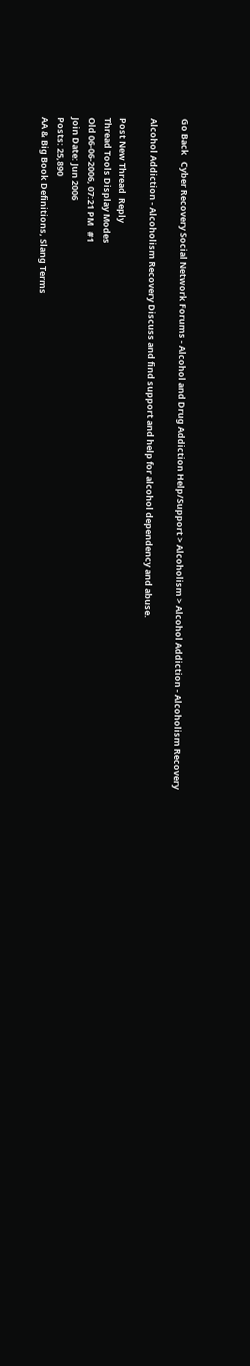Go Back   Cyber Recovery Social Network Forums - Alcohol and Drug Addiction Help/Support > Alcoholism > Alcohol Addiction - Alcoholism Recovery

Alcohol Addiction - Alcoholism Recovery Discuss and find support and help for alcohol dependency and abuse.

Post New Thread  Reply
Thread Tools Display Modes
Old 06-06-2006, 07:21 PM   #1
Join Date: Jun 2006
Posts: 25,890
AA & Big Book Definitions, Slang Terms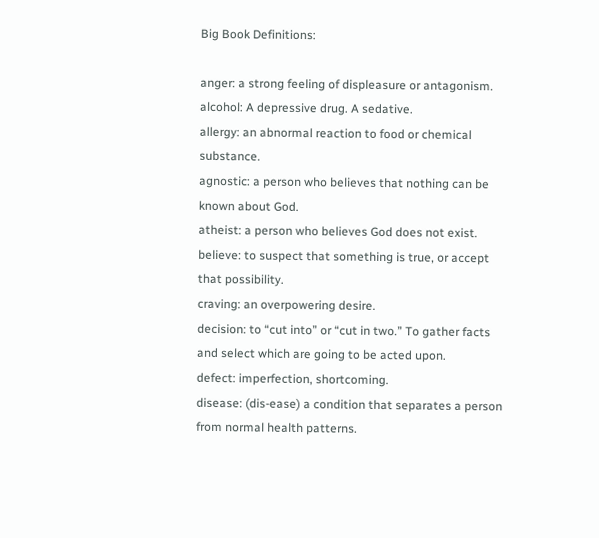Big Book Definitions:

anger: a strong feeling of displeasure or antagonism.
alcohol: A depressive drug. A sedative.
allergy: an abnormal reaction to food or chemical substance.
agnostic: a person who believes that nothing can be known about God.
atheist: a person who believes God does not exist.
believe: to suspect that something is true, or accept that possibility.
craving: an overpowering desire.
decision: to “cut into” or “cut in two.” To gather facts and select which are going to be acted upon.
defect: imperfection, shortcoming.
disease: (dis-ease) a condition that separates a person from normal health patterns.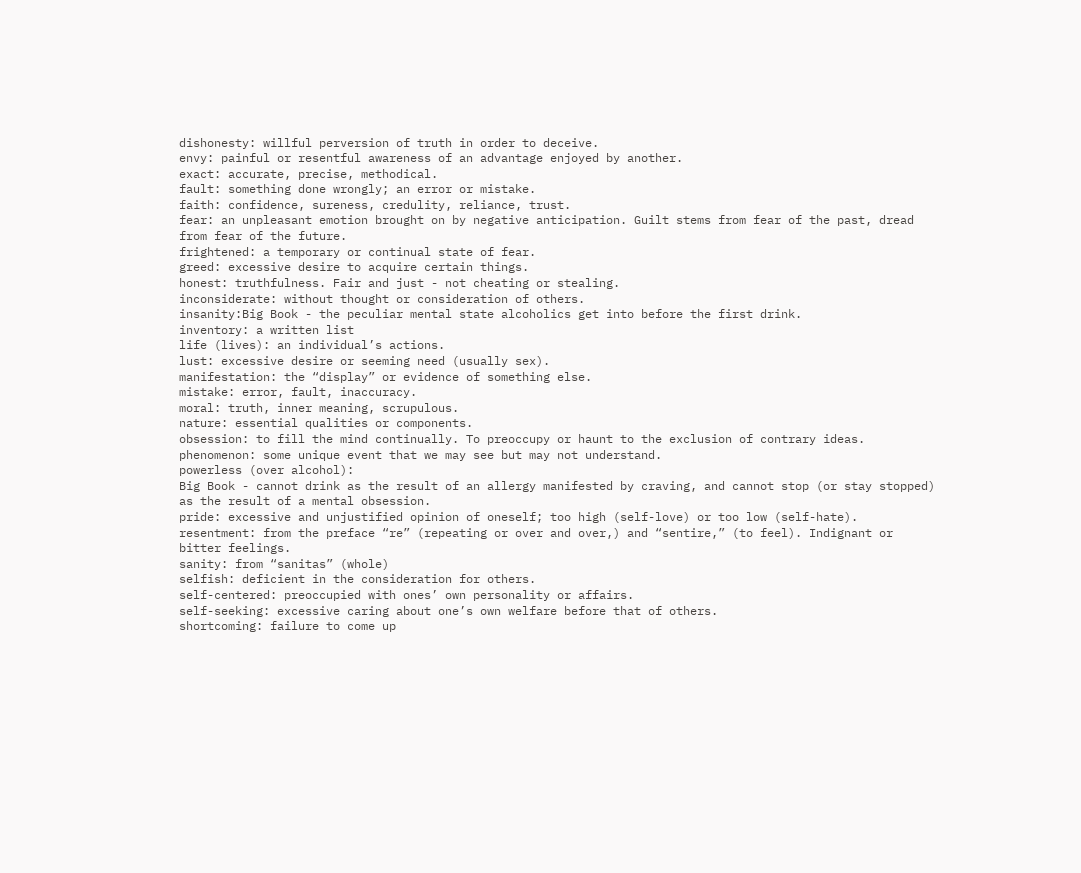dishonesty: willful perversion of truth in order to deceive.
envy: painful or resentful awareness of an advantage enjoyed by another.
exact: accurate, precise, methodical.
fault: something done wrongly; an error or mistake.
faith: confidence, sureness, credulity, reliance, trust.
fear: an unpleasant emotion brought on by negative anticipation. Guilt stems from fear of the past, dread from fear of the future.
frightened: a temporary or continual state of fear.
greed: excessive desire to acquire certain things.
honest: truthfulness. Fair and just - not cheating or stealing.
inconsiderate: without thought or consideration of others.
insanity:Big Book - the peculiar mental state alcoholics get into before the first drink.
inventory: a written list
life (lives): an individual’s actions.
lust: excessive desire or seeming need (usually sex).
manifestation: the “display” or evidence of something else.
mistake: error, fault, inaccuracy.
moral: truth, inner meaning, scrupulous.
nature: essential qualities or components.
obsession: to fill the mind continually. To preoccupy or haunt to the exclusion of contrary ideas.
phenomenon: some unique event that we may see but may not understand.
powerless (over alcohol):
Big Book - cannot drink as the result of an allergy manifested by craving, and cannot stop (or stay stopped) as the result of a mental obsession.
pride: excessive and unjustified opinion of oneself; too high (self-love) or too low (self-hate).
resentment: from the preface “re” (repeating or over and over,) and “sentire,” (to feel). Indignant or bitter feelings.
sanity: from “sanitas” (whole)
selfish: deficient in the consideration for others.
self-centered: preoccupied with ones’ own personality or affairs.
self-seeking: excessive caring about one’s own welfare before that of others.
shortcoming: failure to come up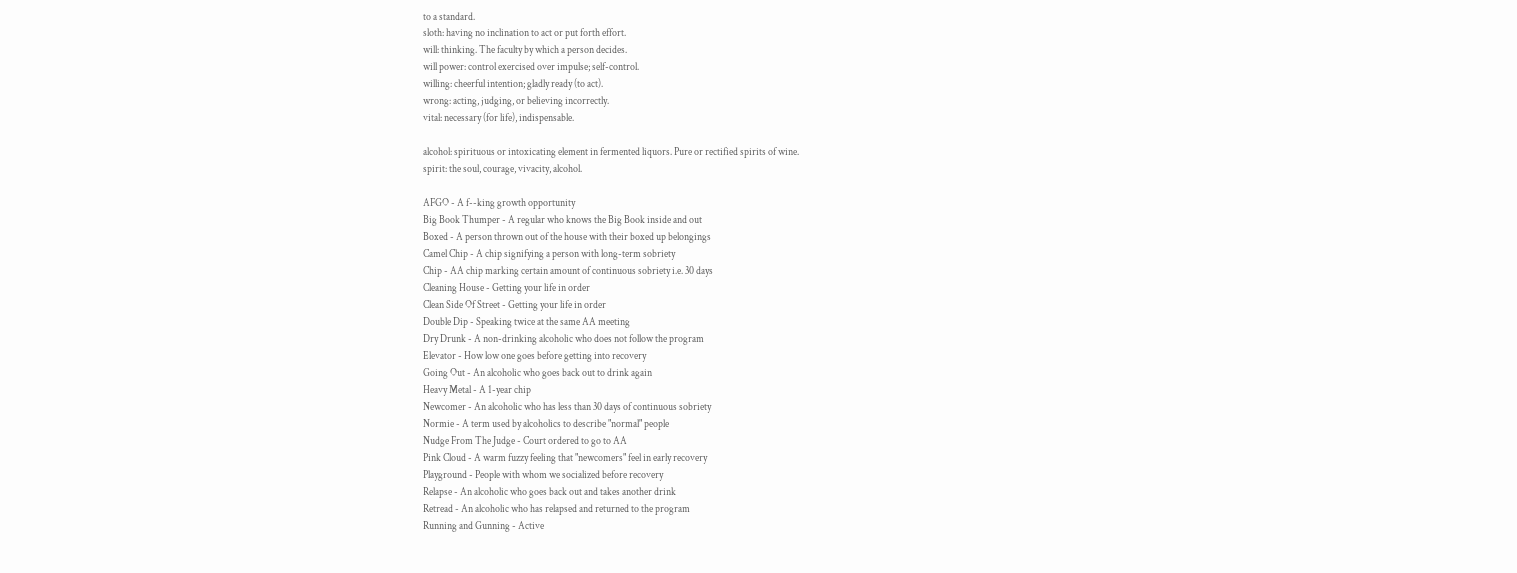to a standard.
sloth: having no inclination to act or put forth effort.
will: thinking. The faculty by which a person decides.
will power: control exercised over impulse; self-control.
willing: cheerful intention; gladly ready (to act).
wrong: acting, judging, or believing incorrectly.
vital: necessary (for life), indispensable.

alcohol: spirituous or intoxicating element in fermented liquors. Pure or rectified spirits of wine.
spirit: the soul, courage, vivacity, alcohol.

AFGO - A f--king growth opportunity
Big Book Thumper - A regular who knows the Big Book inside and out
Boxed - A person thrown out of the house with their boxed up belongings
Camel Chip - A chip signifying a person with long-term sobriety
Chip - AA chip marking certain amount of continuous sobriety i.e. 30 days
Cleaning House - Getting your life in order
Clean Side Of Street - Getting your life in order
Double Dip - Speaking twice at the same AA meeting
Dry Drunk - A non-drinking alcoholic who does not follow the program
Elevator - How low one goes before getting into recovery
Going Out - An alcoholic who goes back out to drink again
Heavy Metal - A 1-year chip
Newcomer - An alcoholic who has less than 30 days of continuous sobriety
Normie - A term used by alcoholics to describe "normal" people
Nudge From The Judge - Court ordered to go to AA
Pink Cloud - A warm fuzzy feeling that "newcomers" feel in early recovery
Playground - People with whom we socialized before recovery
Relapse - An alcoholic who goes back out and takes another drink
Retread - An alcoholic who has relapsed and returned to the program
Running and Gunning - Active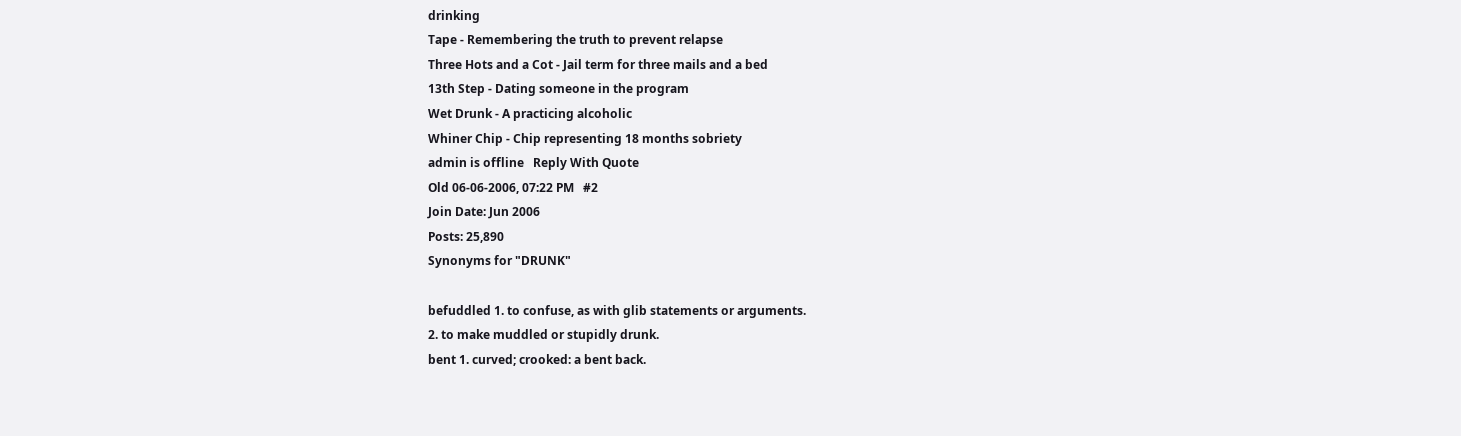drinking
Tape - Remembering the truth to prevent relapse
Three Hots and a Cot - Jail term for three mails and a bed
13th Step - Dating someone in the program
Wet Drunk - A practicing alcoholic
Whiner Chip - Chip representing 18 months sobriety
admin is offline   Reply With Quote
Old 06-06-2006, 07:22 PM   #2
Join Date: Jun 2006
Posts: 25,890
Synonyms for "DRUNK"

befuddled 1. to confuse, as with glib statements or arguments.
2. to make muddled or stupidly drunk.
bent 1. curved; crooked: a bent back.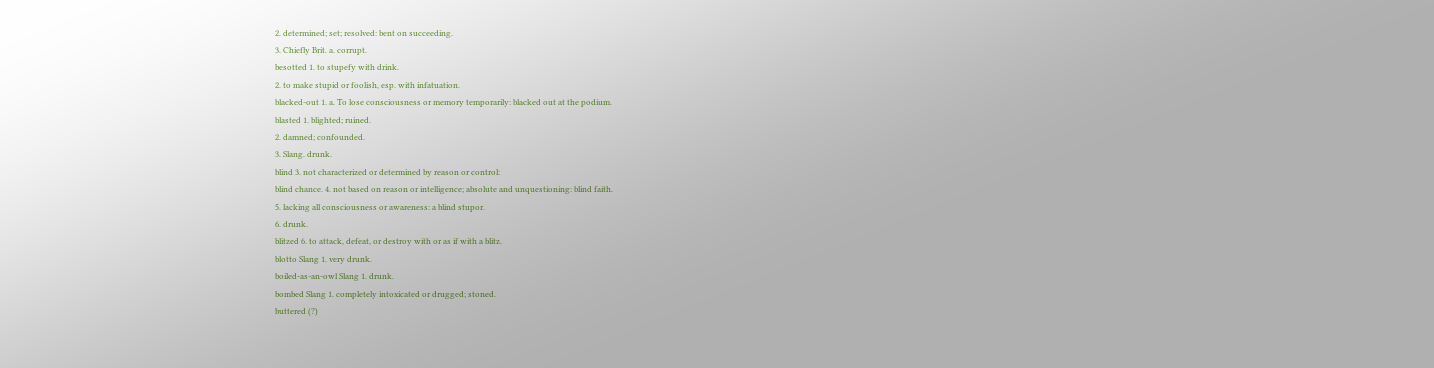2. determined; set; resolved: bent on succeeding.
3. Chiefly Brit. a. corrupt.
besotted 1. to stupefy with drink.
2. to make stupid or foolish, esp. with infatuation.
blacked-out 1. a. To lose consciousness or memory temporarily: blacked out at the podium.
blasted 1. blighted; ruined.
2. damned; confounded.
3. Slang. drunk.
blind 3. not characterized or determined by reason or control:
blind chance. 4. not based on reason or intelligence; absolute and unquestioning: blind faith.
5. lacking all consciousness or awareness: a blind stupor.
6. drunk.
blitzed 6. to attack, defeat, or destroy with or as if with a blitz.
blotto Slang 1. very drunk.
boiled-as-an-owl Slang 1. drunk.
bombed Slang 1. completely intoxicated or drugged; stoned.
buttered (?)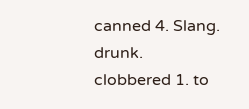canned 4. Slang. drunk.
clobbered 1. to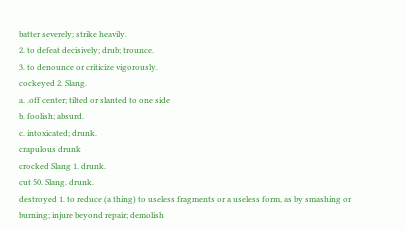batter severely; strike heavily.
2. to defeat decisively; drub; trounce.
3. to denounce or criticize vigorously.
cockeyed 2. Slang.
a. .off center; tilted or slanted to one side
b. foolish; absurd.
c. intoxicated; drunk.
crapulous drunk
crocked Slang 1. drunk.
cut 50. Slang. drunk.
destroyed 1. to reduce (a thing) to useless fragments or a useless form, as by smashing or burning; injure beyond repair; demolish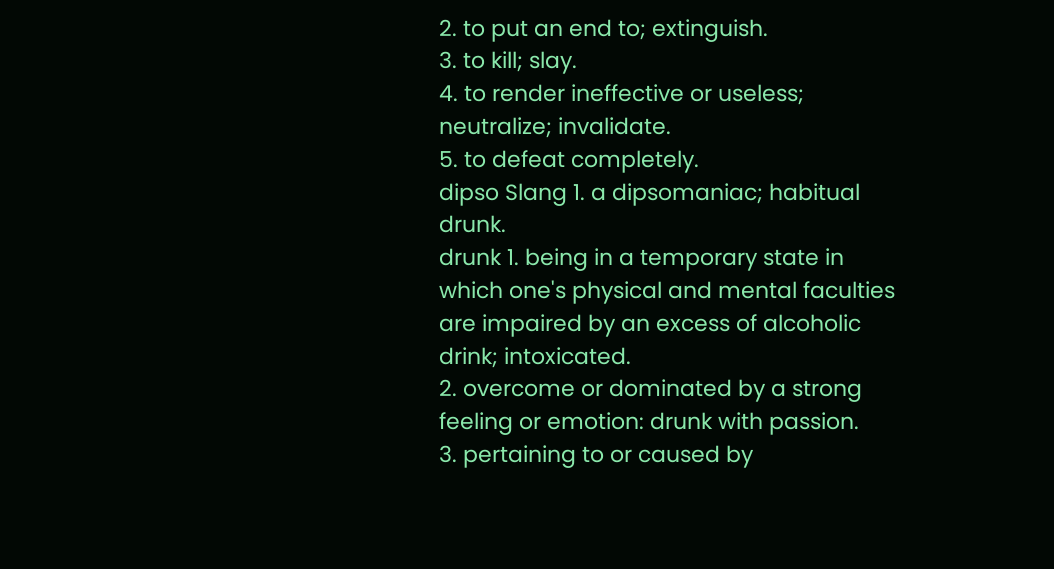2. to put an end to; extinguish.
3. to kill; slay.
4. to render ineffective or useless; neutralize; invalidate.
5. to defeat completely.
dipso Slang 1. a dipsomaniac; habitual drunk.
drunk 1. being in a temporary state in which one's physical and mental faculties are impaired by an excess of alcoholic drink; intoxicated.
2. overcome or dominated by a strong feeling or emotion: drunk with passion.
3. pertaining to or caused by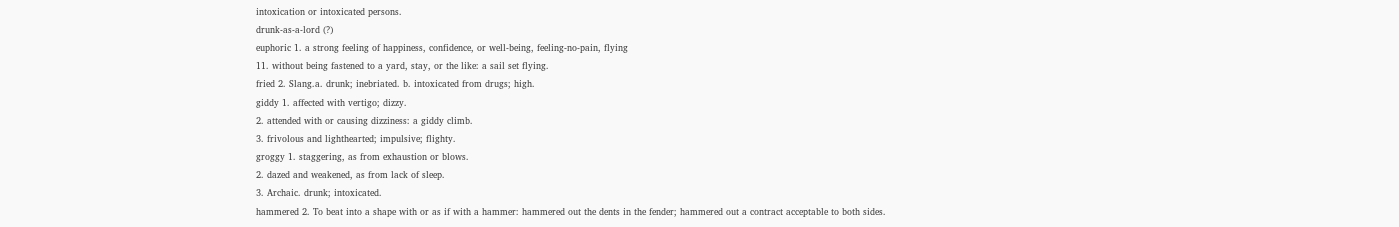intoxication or intoxicated persons.
drunk-as-a-lord (?)
euphoric 1. a strong feeling of happiness, confidence, or well-being, feeling-no-pain, flying
11. without being fastened to a yard, stay, or the like: a sail set flying.
fried 2. Slang.a. drunk; inebriated. b. intoxicated from drugs; high.
giddy 1. affected with vertigo; dizzy.
2. attended with or causing dizziness: a giddy climb.
3. frivolous and lighthearted; impulsive; flighty.
groggy 1. staggering, as from exhaustion or blows.
2. dazed and weakened, as from lack of sleep.
3. Archaic. drunk; intoxicated.
hammered 2. To beat into a shape with or as if with a hammer: hammered out the dents in the fender; hammered out a contract acceptable to both sides.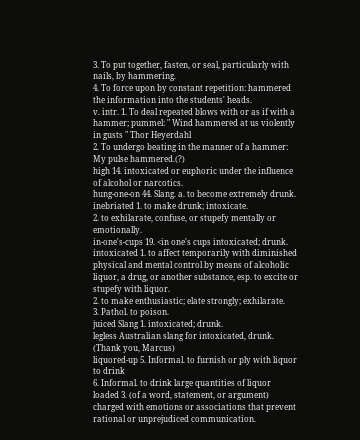3. To put together, fasten, or seal, particularly with nails, by hammering.
4. To force upon by constant repetition: hammered the information into the students' heads.
v. intr. 1. To deal repeated blows with or as if with a hammer; pummel: " Wind hammered at us violently in gusts " Thor Heyerdahl
2. To undergo beating in the manner of a hammer: My pulse hammered.(?)
high 14. intoxicated or euphoric under the influence of alcohol or narcotics.
hung-one-on 44. Slang. a. to become extremely drunk.
inebriated 1. to make drunk; intoxicate.
2. to exhilarate, confuse, or stupefy mentally or emotionally.
in-one's-cups 19. <in one's cups intoxicated; drunk.
intoxicated 1. to affect temporarily with diminished physical and mental control by means of alcoholic liquor, a drug, or another substance, esp. to excite or stupefy with liquor.
2. to make enthusiastic; elate strongly; exhilarate.
3. Pathol. to poison.
juiced Slang 1. intoxicated; drunk.
legless Australian slang for intoxicated, drunk. (Thank you, Marcus)
liquored-up 5. Informal. to furnish or ply with liquor to drink
6. Informal. to drink large quantities of liquor
loaded 3. (of a word, statement, or argument) charged with emotions or associations that prevent rational or unprejudiced communication.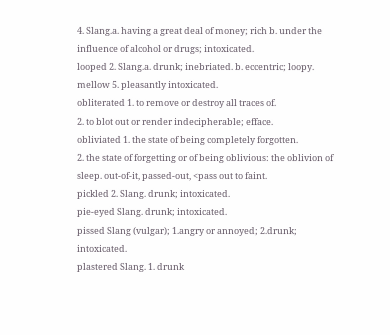4. Slang.a. having a great deal of money; rich b. under the influence of alcohol or drugs; intoxicated.
looped 2. Slang.a. drunk; inebriated. b. eccentric; loopy.
mellow 5. pleasantly intoxicated.
obliterated 1. to remove or destroy all traces of.
2. to blot out or render indecipherable; efface.
obliviated 1. the state of being completely forgotten.
2. the state of forgetting or of being oblivious: the oblivion of sleep. out-of-it, passed-out, <pass out to faint.
pickled 2. Slang. drunk; intoxicated.
pie-eyed Slang. drunk; intoxicated.
pissed Slang (vulgar); 1.angry or annoyed; 2.drunk; intoxicated.
plastered Slang. 1. drunk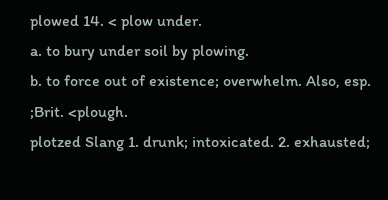plowed 14. < plow under.
a. to bury under soil by plowing.
b. to force out of existence; overwhelm. Also, esp. ;Brit. <plough.
plotzed Slang 1. drunk; intoxicated. 2. exhausted;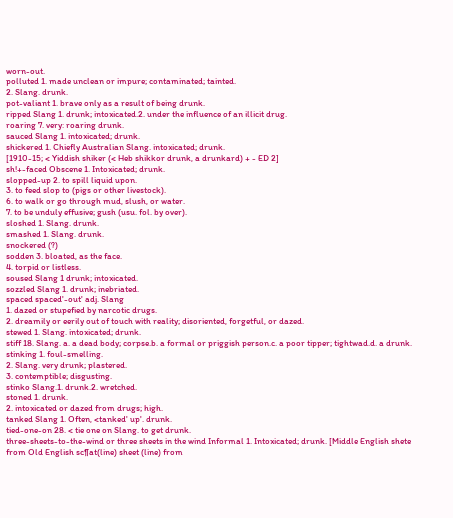worn-out.
polluted 1. made unclean or impure; contaminated; tainted.
2. Slang. drunk.
pot-valiant 1. brave only as a result of being drunk.
ripped Slang 1. drunk; intoxicated.2. under the influence of an illicit drug.
roaring 7. very: roaring drunk.
sauced Slang 1. intoxicated; drunk.
shickered 1. Chiefly Australian Slang. intoxicated; drunk.
[1910-15; < Yiddish shiker (< Heb shikkor drunk, a drunkard) + - ED 2]
sh!+-faced Obscene 1. Intoxicated; drunk.
slopped-up 2. to spill liquid upon.
3. to feed slop to (pigs or other livestock).
6. to walk or go through mud, slush, or water.
7. to be unduly effusive; gush (usu. fol. by over).
sloshed 1. Slang. drunk.
smashed 1. Slang. drunk.
snockered (?)
sodden 3. bloated, as the face.
4. torpid or listless.
soused Slang 1 drunk; intoxicated.
sozzled Slang 1. drunk; inebriated.
spaced spaced'-out' adj. Slang
1. dazed or stupefied by narcotic drugs.
2. dreamily or eerily out of touch with reality; disoriented, forgetful, or dazed.
stewed 1. Slang. intoxicated; drunk.
stiff 18. Slang. a. a dead body; corpse.b. a formal or priggish person.c. a poor tipper; tightwad.d. a drunk.
stinking 1. foul-smelling.
2. Slang. very drunk; plastered.
3. contemptible; disgusting.
stinko Slang.1. drunk.2. wretched.
stoned 1. drunk.
2. intoxicated or dazed from drugs; high.
tanked Slang 1. Often, <tanked' up'. drunk.
tied-one-on 28. < tie one on Slang. to get drunk.
three-sheets-to-the-wind or three sheets in the wind Informal 1. Intoxicated; drunk. [Middle English shete from Old English sc¶at(line) sheet (line) from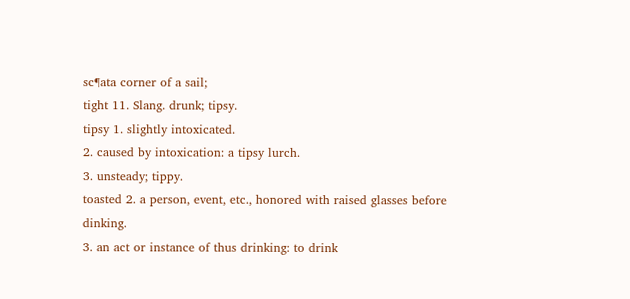sc¶ata corner of a sail;
tight 11. Slang. drunk; tipsy.
tipsy 1. slightly intoxicated.
2. caused by intoxication: a tipsy lurch.
3. unsteady; tippy.
toasted 2. a person, event, etc., honored with raised glasses before dinking.
3. an act or instance of thus drinking: to drink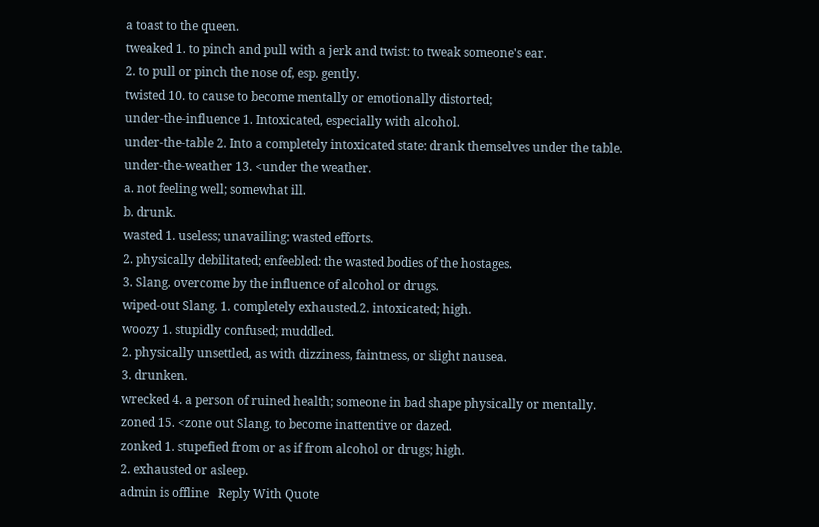a toast to the queen.
tweaked 1. to pinch and pull with a jerk and twist: to tweak someone's ear.
2. to pull or pinch the nose of, esp. gently.
twisted 10. to cause to become mentally or emotionally distorted;
under-the-influence 1. Intoxicated, especially with alcohol.
under-the-table 2. Into a completely intoxicated state: drank themselves under the table.
under-the-weather 13. <under the weather.
a. not feeling well; somewhat ill.
b. drunk.
wasted 1. useless; unavailing: wasted efforts.
2. physically debilitated; enfeebled: the wasted bodies of the hostages.
3. Slang. overcome by the influence of alcohol or drugs.
wiped-out Slang. 1. completely exhausted.2. intoxicated; high.
woozy 1. stupidly confused; muddled.
2. physically unsettled, as with dizziness, faintness, or slight nausea.
3. drunken.
wrecked 4. a person of ruined health; someone in bad shape physically or mentally.
zoned 15. <zone out Slang. to become inattentive or dazed.
zonked 1. stupefied from or as if from alcohol or drugs; high.
2. exhausted or asleep.
admin is offline   Reply With Quote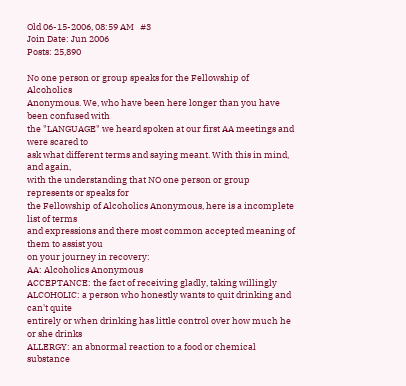Old 06-15-2006, 08:59 AM   #3
Join Date: Jun 2006
Posts: 25,890

No one person or group speaks for the Fellowship of Alcoholics
Anonymous. We, who have been here longer than you have been confused with
the "LANGUAGE" we heard spoken at our first AA meetings and were scared to
ask what different terms and saying meant. With this in mind, and again,
with the understanding that NO one person or group represents or speaks for
the Fellowship of Alcoholics Anonymous, here is a incomplete list of terms
and expressions and there most common accepted meaning of them to assist you
on your journey in recovery:
AA: Alcoholics Anonymous
ACCEPTANCE: the fact of receiving gladly, taking willingly
ALCOHOLIC: a person who honestly wants to quit drinking and can't quite
entirely or when drinking has little control over how much he or she drinks
ALLERGY: an abnormal reaction to a food or chemical substance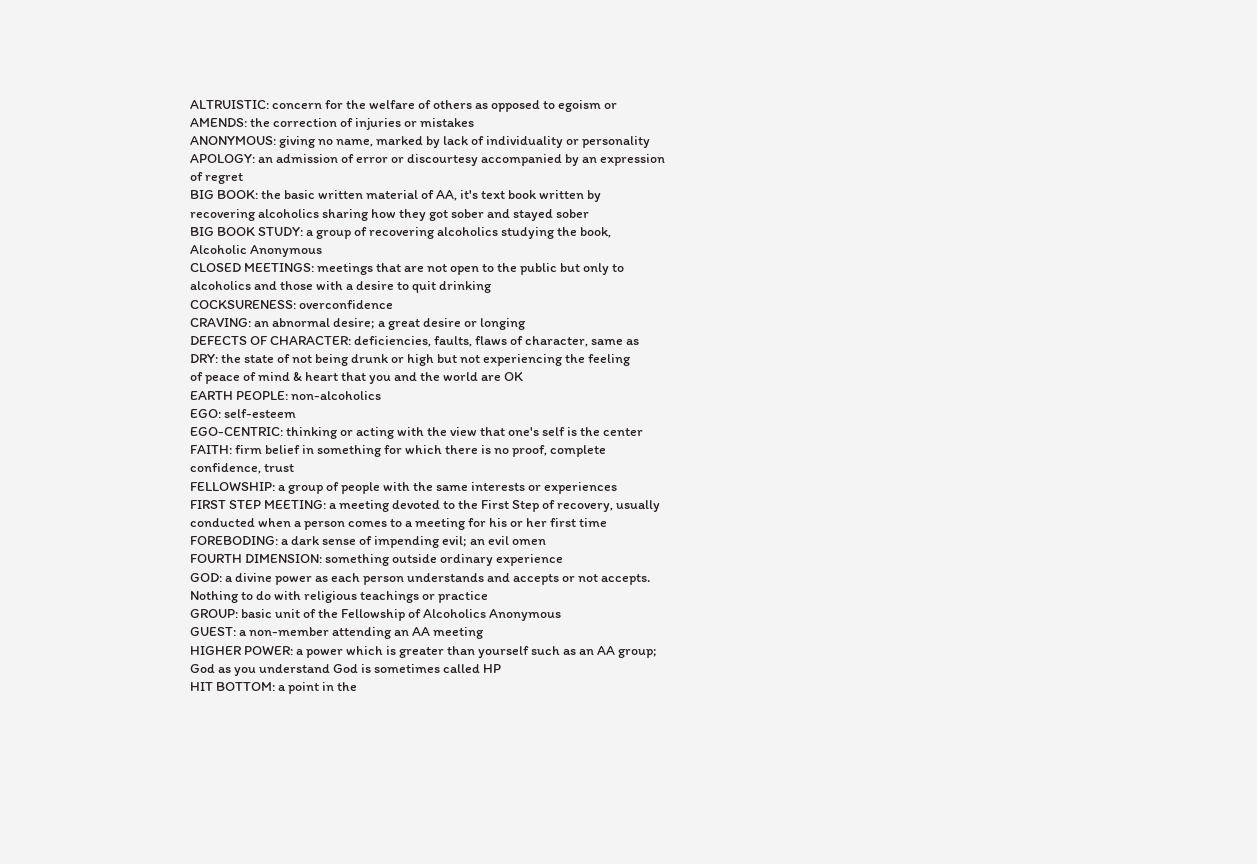ALTRUISTIC: concern for the welfare of others as opposed to egoism or
AMENDS: the correction of injuries or mistakes
ANONYMOUS: giving no name, marked by lack of individuality or personality
APOLOGY: an admission of error or discourtesy accompanied by an expression
of regret
BIG BOOK: the basic written material of AA, it's text book written by
recovering alcoholics sharing how they got sober and stayed sober
BIG BOOK STUDY: a group of recovering alcoholics studying the book,
Alcoholic Anonymous
CLOSED MEETINGS: meetings that are not open to the public but only to
alcoholics and those with a desire to quit drinking
COCKSURENESS: overconfidence
CRAVING: an abnormal desire; a great desire or longing
DEFECTS OF CHARACTER: deficiencies, faults, flaws of character, same as
DRY: the state of not being drunk or high but not experiencing the feeling
of peace of mind & heart that you and the world are OK
EARTH PEOPLE: non-alcoholics
EGO: self-esteem
EGO-CENTRIC: thinking or acting with the view that one's self is the center
FAITH: firm belief in something for which there is no proof, complete
confidence, trust
FELLOWSHIP: a group of people with the same interests or experiences
FIRST STEP MEETING: a meeting devoted to the First Step of recovery, usually
conducted when a person comes to a meeting for his or her first time
FOREBODING: a dark sense of impending evil; an evil omen
FOURTH DIMENSION: something outside ordinary experience
GOD: a divine power as each person understands and accepts or not accepts.
Nothing to do with religious teachings or practice
GROUP: basic unit of the Fellowship of Alcoholics Anonymous
GUEST: a non-member attending an AA meeting
HIGHER POWER: a power which is greater than yourself such as an AA group;
God as you understand God is sometimes called HP
HIT BOTTOM: a point in the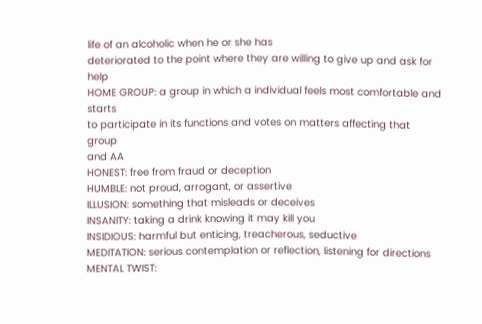life of an alcoholic when he or she has
deteriorated to the point where they are willing to give up and ask for help
HOME GROUP: a group in which a individual feels most comfortable and starts
to participate in its functions and votes on matters affecting that group
and AA
HONEST: free from fraud or deception
HUMBLE: not proud, arrogant, or assertive
ILLUSION: something that misleads or deceives
INSANITY: taking a drink knowing it may kill you
INSIDIOUS: harmful but enticing, treacherous, seductive
MEDITATION: serious contemplation or reflection, listening for directions
MENTAL TWIST: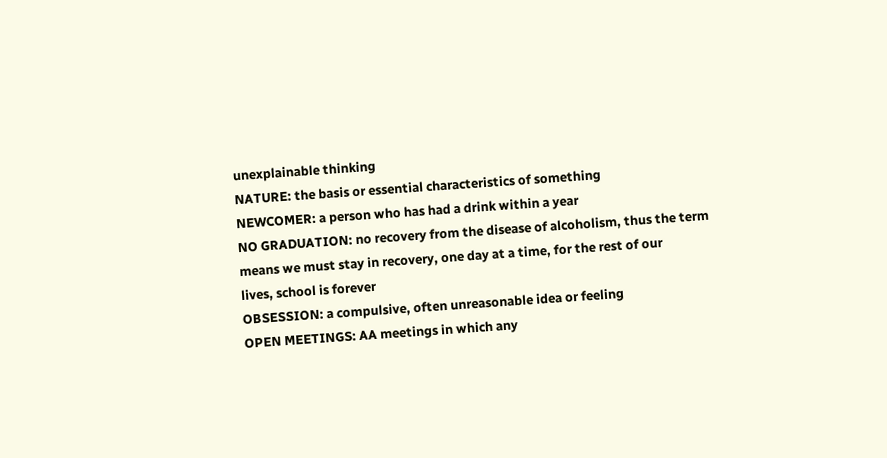unexplainable thinking
NATURE: the basis or essential characteristics of something
NEWCOMER: a person who has had a drink within a year
NO GRADUATION: no recovery from the disease of alcoholism, thus the term
means we must stay in recovery, one day at a time, for the rest of our
lives, school is forever
OBSESSION: a compulsive, often unreasonable idea or feeling
OPEN MEETINGS: AA meetings in which any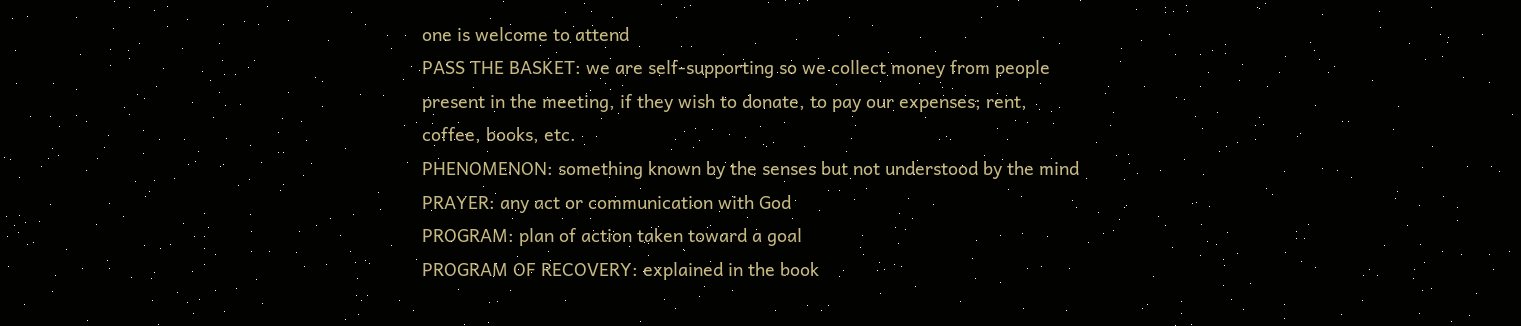one is welcome to attend
PASS THE BASKET: we are self-supporting so we collect money from people
present in the meeting, if they wish to donate, to pay our expenses; rent,
coffee, books, etc.
PHENOMENON: something known by the senses but not understood by the mind
PRAYER: any act or communication with God
PROGRAM: plan of action taken toward a goal
PROGRAM OF RECOVERY: explained in the book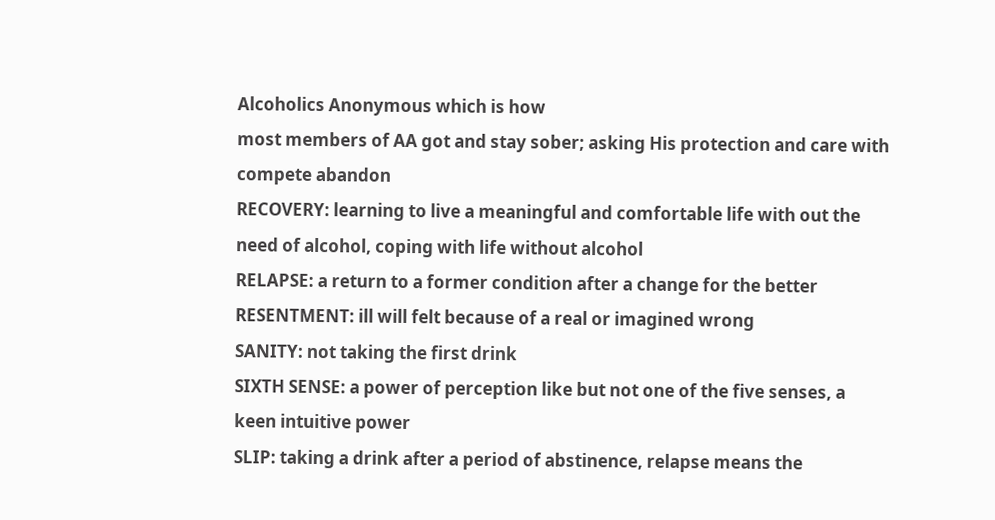Alcoholics Anonymous which is how
most members of AA got and stay sober; asking His protection and care with
compete abandon
RECOVERY: learning to live a meaningful and comfortable life with out the
need of alcohol, coping with life without alcohol
RELAPSE: a return to a former condition after a change for the better
RESENTMENT: ill will felt because of a real or imagined wrong
SANITY: not taking the first drink
SIXTH SENSE: a power of perception like but not one of the five senses, a
keen intuitive power
SLIP: taking a drink after a period of abstinence, relapse means the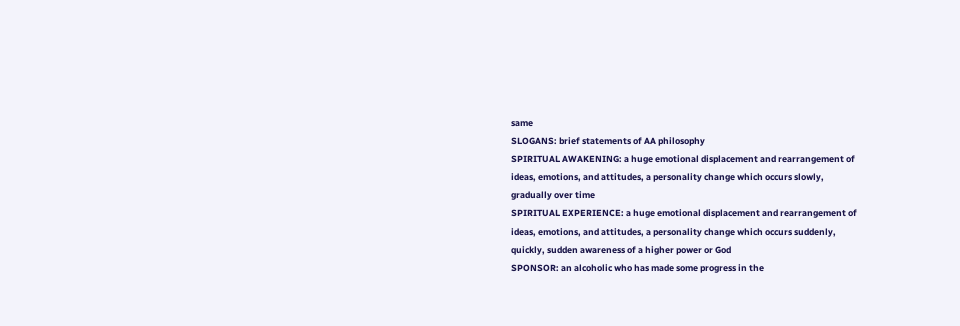same
SLOGANS: brief statements of AA philosophy
SPIRITUAL AWAKENING: a huge emotional displacement and rearrangement of
ideas, emotions, and attitudes, a personality change which occurs slowly,
gradually over time
SPIRITUAL EXPERIENCE: a huge emotional displacement and rearrangement of
ideas, emotions, and attitudes, a personality change which occurs suddenly,
quickly, sudden awareness of a higher power or God
SPONSOR: an alcoholic who has made some progress in the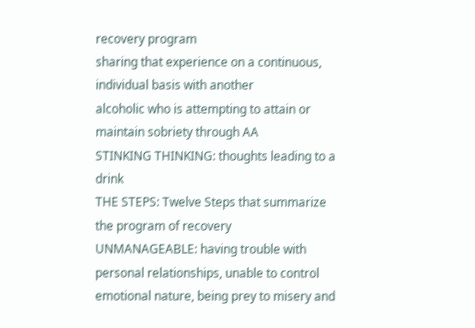recovery program
sharing that experience on a continuous, individual basis with another
alcoholic who is attempting to attain or maintain sobriety through AA
STINKING THINKING: thoughts leading to a drink
THE STEPS: Twelve Steps that summarize the program of recovery
UNMANAGEABLE: having trouble with personal relationships, unable to control
emotional nature, being prey to misery and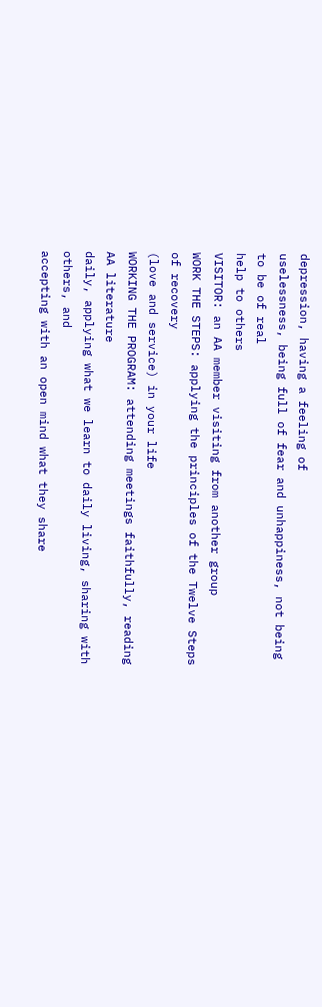depression, having a feeling of
uselessness, being full of fear and unhappiness, not being to be of real
help to others
VISITOR: an AA member visiting from another group
WORK THE STEPS: applying the principles of the Twelve Steps of recovery
(love and service) in your life
WORKING THE PROGRAM: attending meetings faithfully, reading AA literature
daily, applying what we learn to daily living, sharing with others, and
accepting with an open mind what they share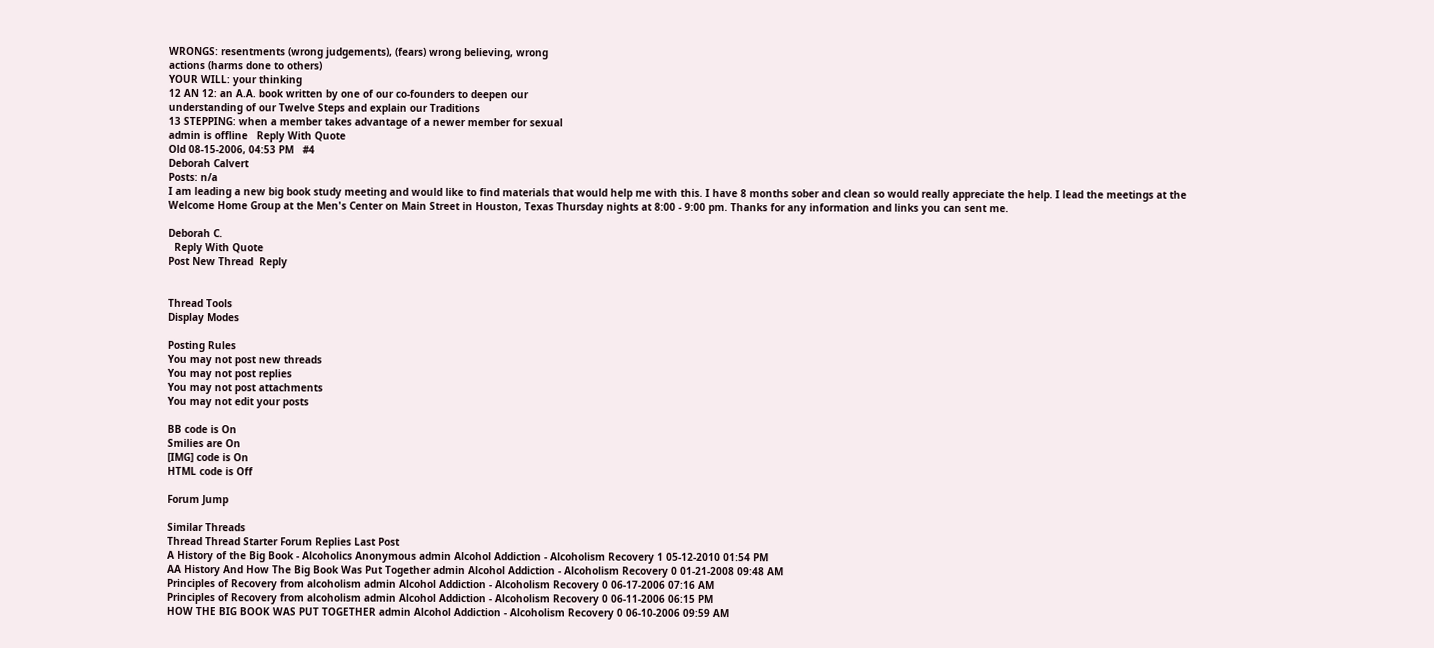WRONGS: resentments (wrong judgements), (fears) wrong believing, wrong
actions (harms done to others)
YOUR WILL: your thinking
12 AN 12: an A.A. book written by one of our co-founders to deepen our
understanding of our Twelve Steps and explain our Traditions
13 STEPPING: when a member takes advantage of a newer member for sexual
admin is offline   Reply With Quote
Old 08-15-2006, 04:53 PM   #4
Deborah Calvert
Posts: n/a
I am leading a new big book study meeting and would like to find materials that would help me with this. I have 8 months sober and clean so would really appreciate the help. I lead the meetings at the Welcome Home Group at the Men's Center on Main Street in Houston, Texas Thursday nights at 8:00 - 9:00 pm. Thanks for any information and links you can sent me.

Deborah C.
  Reply With Quote
Post New Thread  Reply


Thread Tools
Display Modes

Posting Rules
You may not post new threads
You may not post replies
You may not post attachments
You may not edit your posts

BB code is On
Smilies are On
[IMG] code is On
HTML code is Off

Forum Jump

Similar Threads
Thread Thread Starter Forum Replies Last Post
A History of the Big Book - Alcoholics Anonymous admin Alcohol Addiction - Alcoholism Recovery 1 05-12-2010 01:54 PM
AA History And How The Big Book Was Put Together admin Alcohol Addiction - Alcoholism Recovery 0 01-21-2008 09:48 AM
Principles of Recovery from alcoholism admin Alcohol Addiction - Alcoholism Recovery 0 06-17-2006 07:16 AM
Principles of Recovery from alcoholism admin Alcohol Addiction - Alcoholism Recovery 0 06-11-2006 06:15 PM
HOW THE BIG BOOK WAS PUT TOGETHER admin Alcohol Addiction - Alcoholism Recovery 0 06-10-2006 09:59 AM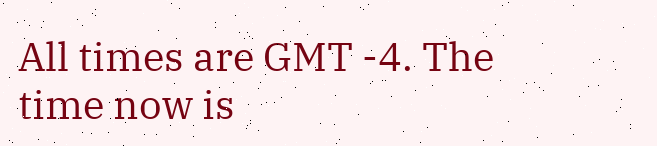All times are GMT -4. The time now is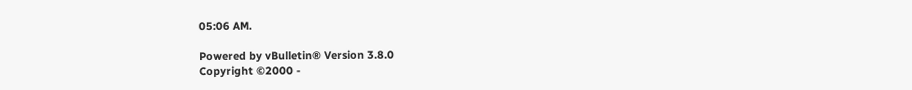05:06 AM.

Powered by vBulletin® Version 3.8.0
Copyright ©2000 -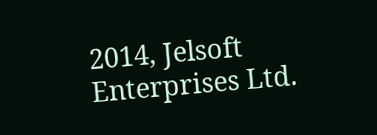2014, Jelsoft Enterprises Ltd.